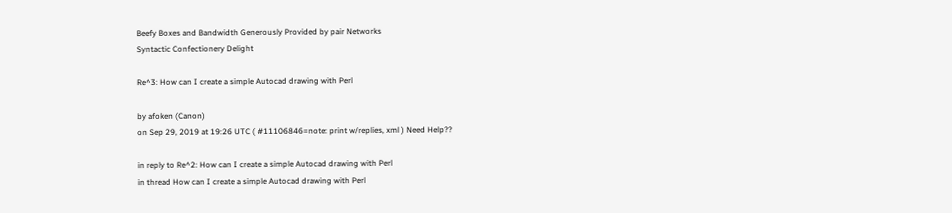Beefy Boxes and Bandwidth Generously Provided by pair Networks
Syntactic Confectionery Delight

Re^3: How can I create a simple Autocad drawing with Perl

by afoken (Canon)
on Sep 29, 2019 at 19:26 UTC ( #11106846=note: print w/replies, xml ) Need Help??

in reply to Re^2: How can I create a simple Autocad drawing with Perl
in thread How can I create a simple Autocad drawing with Perl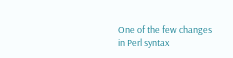One of the few changes in Perl syntax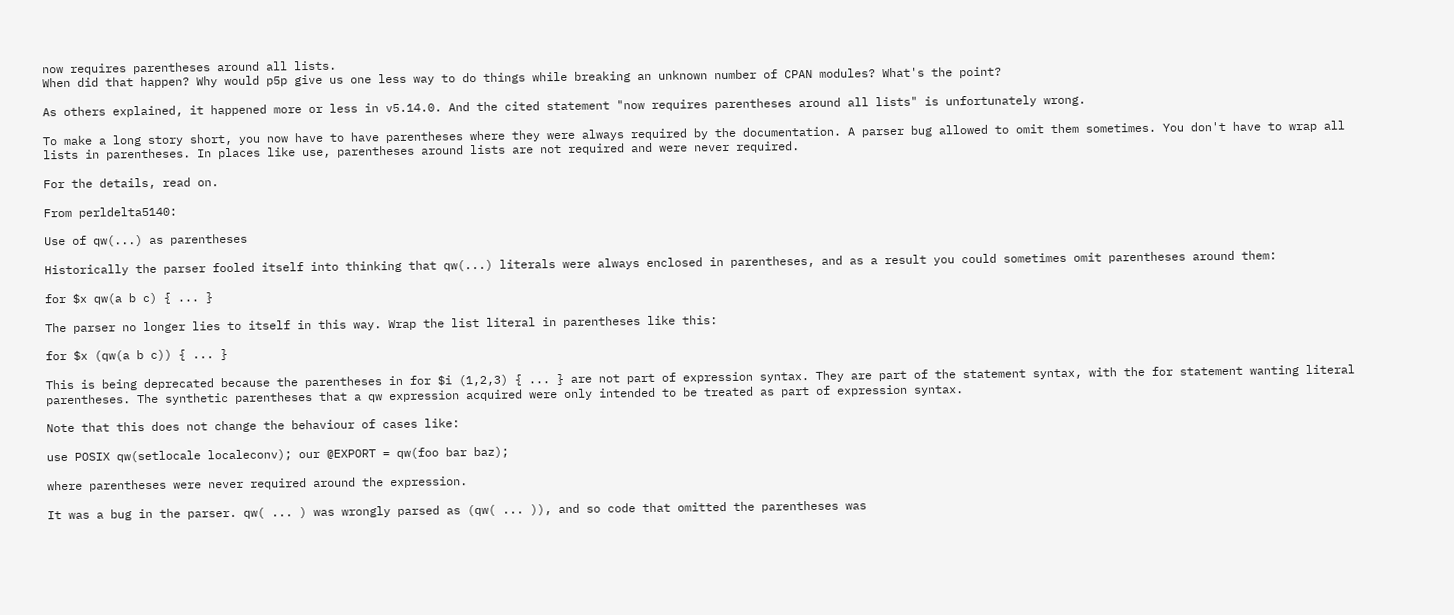now requires parentheses around all lists.
When did that happen? Why would p5p give us one less way to do things while breaking an unknown number of CPAN modules? What's the point?

As others explained, it happened more or less in v5.14.0. And the cited statement "now requires parentheses around all lists" is unfortunately wrong.

To make a long story short, you now have to have parentheses where they were always required by the documentation. A parser bug allowed to omit them sometimes. You don't have to wrap all lists in parentheses. In places like use, parentheses around lists are not required and were never required.

For the details, read on.

From perldelta5140:

Use of qw(...) as parentheses

Historically the parser fooled itself into thinking that qw(...) literals were always enclosed in parentheses, and as a result you could sometimes omit parentheses around them:

for $x qw(a b c) { ... }

The parser no longer lies to itself in this way. Wrap the list literal in parentheses like this:

for $x (qw(a b c)) { ... }

This is being deprecated because the parentheses in for $i (1,2,3) { ... } are not part of expression syntax. They are part of the statement syntax, with the for statement wanting literal parentheses. The synthetic parentheses that a qw expression acquired were only intended to be treated as part of expression syntax.

Note that this does not change the behaviour of cases like:

use POSIX qw(setlocale localeconv); our @EXPORT = qw(foo bar baz);

where parentheses were never required around the expression.

It was a bug in the parser. qw( ... ) was wrongly parsed as (qw( ... )), and so code that omitted the parentheses was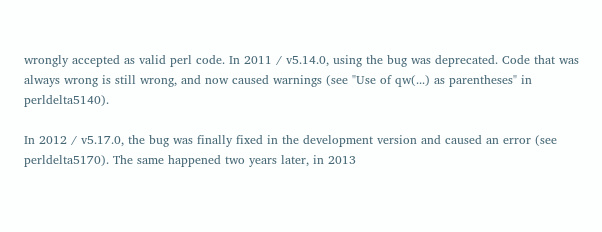wrongly accepted as valid perl code. In 2011 / v5.14.0, using the bug was deprecated. Code that was always wrong is still wrong, and now caused warnings (see "Use of qw(...) as parentheses" in perldelta5140).

In 2012 / v5.17.0, the bug was finally fixed in the development version and caused an error (see perldelta5170). The same happened two years later, in 2013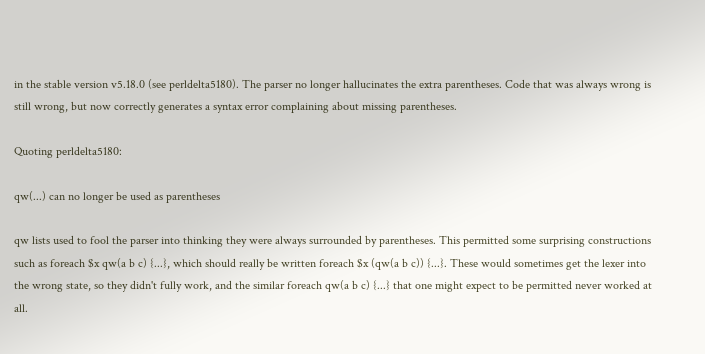in the stable version v5.18.0 (see perldelta5180). The parser no longer hallucinates the extra parentheses. Code that was always wrong is still wrong, but now correctly generates a syntax error complaining about missing parentheses.

Quoting perldelta5180:

qw(...) can no longer be used as parentheses

qw lists used to fool the parser into thinking they were always surrounded by parentheses. This permitted some surprising constructions such as foreach $x qw(a b c) {...}, which should really be written foreach $x (qw(a b c)) {...}. These would sometimes get the lexer into the wrong state, so they didn't fully work, and the similar foreach qw(a b c) {...} that one might expect to be permitted never worked at all.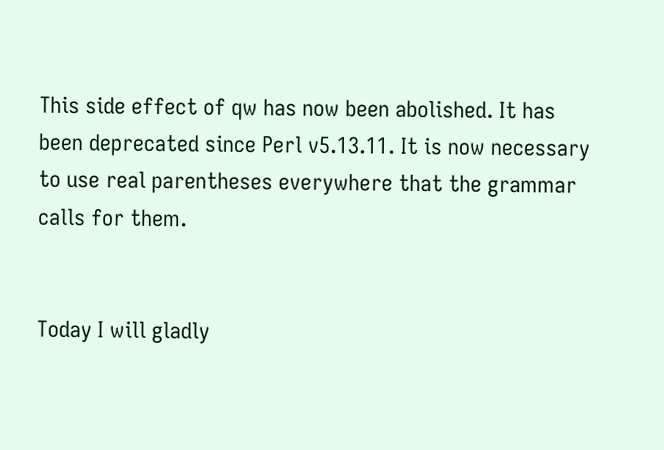This side effect of qw has now been abolished. It has been deprecated since Perl v5.13.11. It is now necessary to use real parentheses everywhere that the grammar calls for them.


Today I will gladly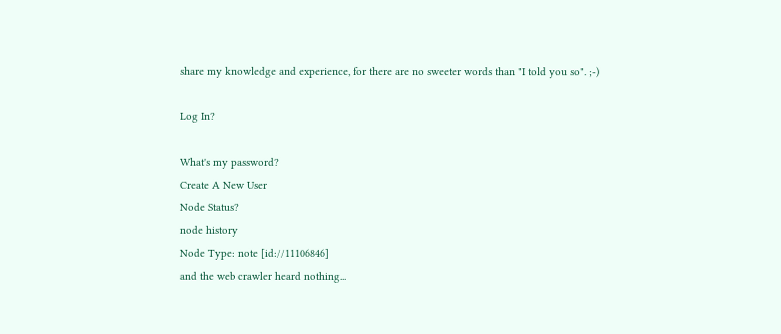share my knowledge and experience, for there are no sweeter words than "I told you so". ;-)

Log In?

What's my password?
Create A New User
Node Status?
node history
Node Type: note [id://11106846]
and the web crawler heard nothing...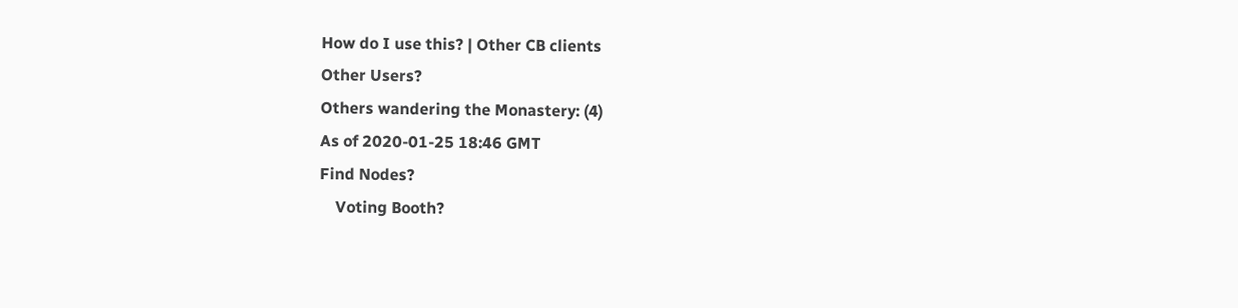How do I use this? | Other CB clients
Other Users?
Others wandering the Monastery: (4)
As of 2020-01-25 18:46 GMT
Find Nodes?
    Voting Booth?